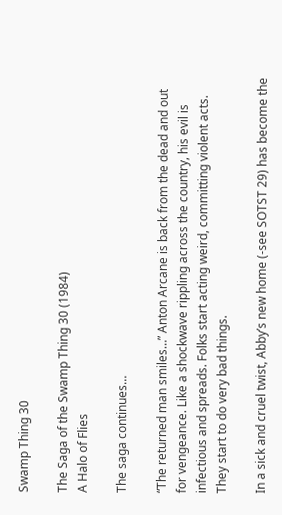Swamp Thing 30

The Saga of the Swamp Thing 30 (1984)
A Halo of Flies

The saga continues…

“The returned man smiles…” Anton Arcane is back from the dead and out for vengeance. Like a shockwave rippling across the country, his evil is infectious and spreads. Folks start acting weird, committing violent acts. They start to do very bad things.

In a sick and cruel twist, Abby’s new home (-see SOTST 29) has become the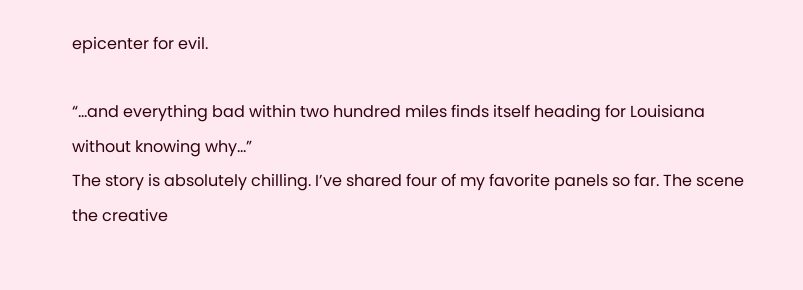epicenter for evil.

“…and everything bad within two hundred miles finds itself heading for Louisiana without knowing why…”
The story is absolutely chilling. I’ve shared four of my favorite panels so far. The scene the creative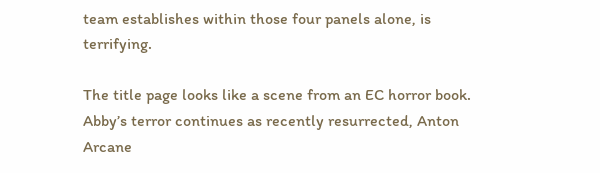team establishes within those four panels alone, is terrifying.

The title page looks like a scene from an EC horror book. Abby’s terror continues as recently resurrected, Anton Arcane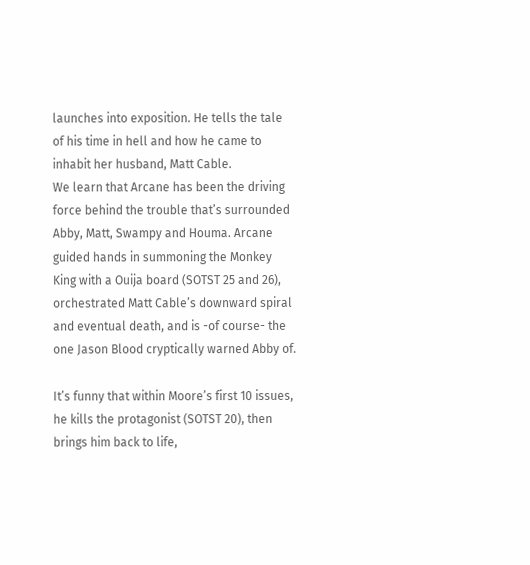launches into exposition. He tells the tale of his time in hell and how he came to inhabit her husband, Matt Cable.
We learn that Arcane has been the driving force behind the trouble that’s surrounded Abby, Matt, Swampy and Houma. Arcane guided hands in summoning the Monkey King with a Ouija board (SOTST 25 and 26), orchestrated Matt Cable’s downward spiral and eventual death, and is -of course- the one Jason Blood cryptically warned Abby of.

It’s funny that within Moore’s first 10 issues, he kills the protagonist (SOTST 20), then brings him back to life,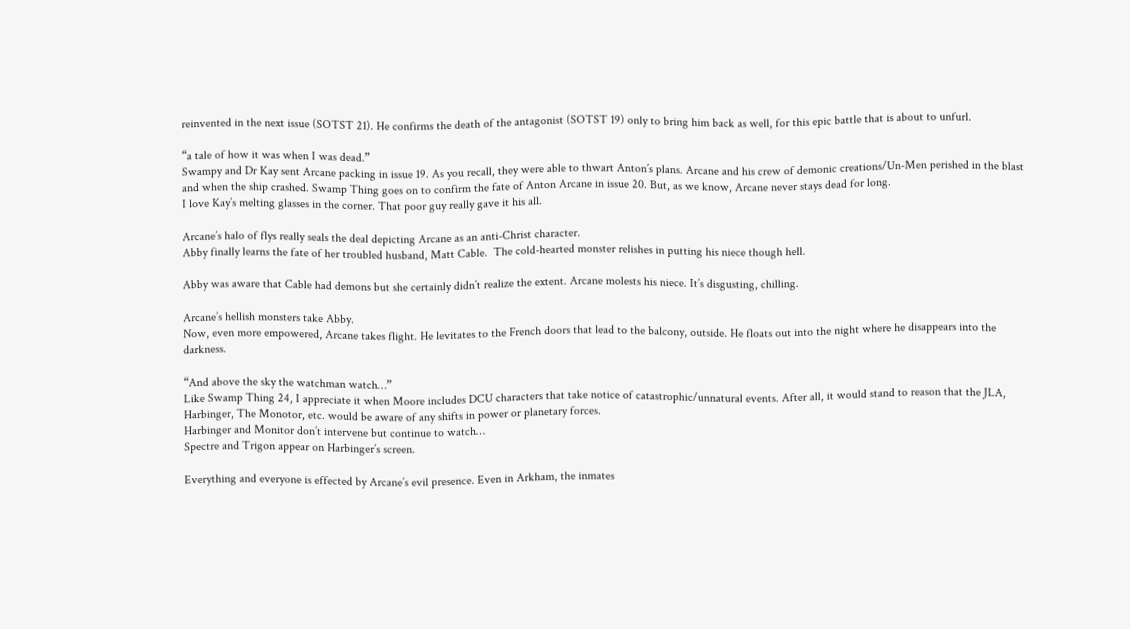reinvented in the next issue (SOTST 21). He confirms the death of the antagonist (SOTST 19) only to bring him back as well, for this epic battle that is about to unfurl.

“a tale of how it was when I was dead.”
Swampy and Dr Kay sent Arcane packing in issue 19. As you recall, they were able to thwart Anton’s plans. Arcane and his crew of demonic creations/Un-Men perished in the blast and when the ship crashed. Swamp Thing goes on to confirm the fate of Anton Arcane in issue 20. But, as we know, Arcane never stays dead for long.
I love Kay’s melting glasses in the corner. That poor guy really gave it his all.

Arcane’s halo of flys really seals the deal depicting Arcane as an anti-Christ character.
Abby finally learns the fate of her troubled husband, Matt Cable.  The cold-hearted monster relishes in putting his niece though hell.

Abby was aware that Cable had demons but she certainly didn’t realize the extent. Arcane molests his niece. It’s disgusting, chilling.

Arcane’s hellish monsters take Abby.
Now, even more empowered, Arcane takes flight. He levitates to the French doors that lead to the balcony, outside. He floats out into the night where he disappears into the darkness.

“And above the sky the watchman watch…”
Like Swamp Thing 24, I appreciate it when Moore includes DCU characters that take notice of catastrophic/unnatural events. After all, it would stand to reason that the JLA, Harbinger, The Monotor, etc. would be aware of any shifts in power or planetary forces.
Harbinger and Monitor don’t intervene but continue to watch…
Spectre and Trigon appear on Harbinger’s screen.

Everything and everyone is effected by Arcane’s evil presence. Even in Arkham, the inmates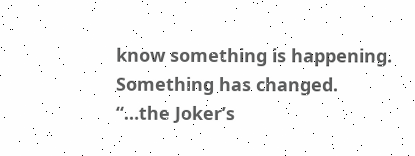know something is happening. Something has changed. “…the Joker’s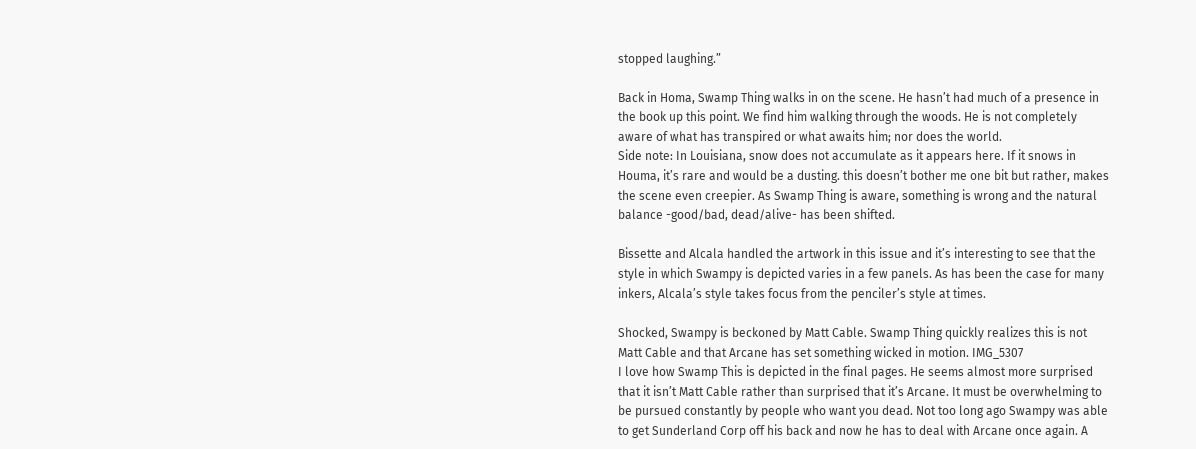stopped laughing.”

Back in Homa, Swamp Thing walks in on the scene. He hasn’t had much of a presence in the book up this point. We find him walking through the woods. He is not completely aware of what has transpired or what awaits him; nor does the world.
Side note: In Louisiana, snow does not accumulate as it appears here. If it snows in Houma, it’s rare and would be a dusting. this doesn’t bother me one bit but rather, makes the scene even creepier. As Swamp Thing is aware, something is wrong and the natural balance -good/bad, dead/alive- has been shifted.

Bissette and Alcala handled the artwork in this issue and it’s interesting to see that the style in which Swampy is depicted varies in a few panels. As has been the case for many inkers, Alcala’s style takes focus from the penciler’s style at times.

Shocked, Swampy is beckoned by Matt Cable. Swamp Thing quickly realizes this is not Matt Cable and that Arcane has set something wicked in motion. IMG_5307
I love how Swamp This is depicted in the final pages. He seems almost more surprised that it isn’t Matt Cable rather than surprised that it’s Arcane. It must be overwhelming to be pursued constantly by people who want you dead. Not too long ago Swampy was able to get Sunderland Corp off his back and now he has to deal with Arcane once again. A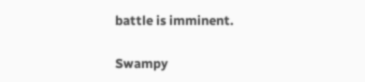battle is imminent.

Swampy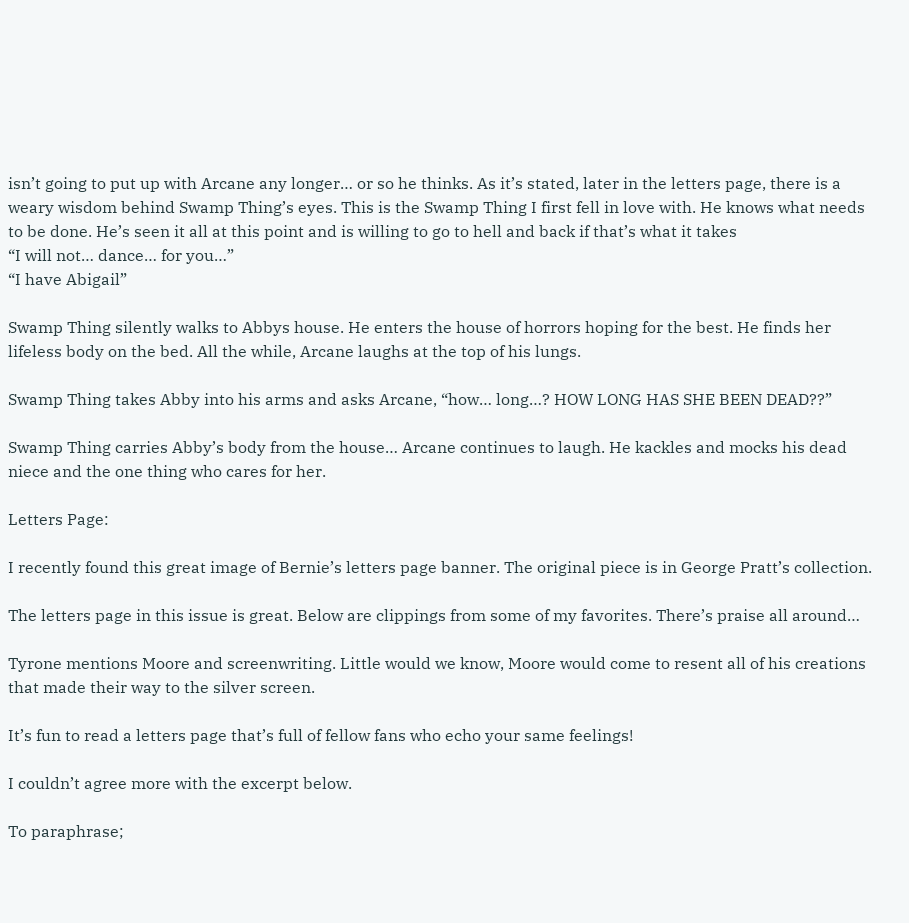isn’t going to put up with Arcane any longer… or so he thinks. As it’s stated, later in the letters page, there is a weary wisdom behind Swamp Thing’s eyes. This is the Swamp Thing I first fell in love with. He knows what needs to be done. He’s seen it all at this point and is willing to go to hell and back if that’s what it takes
“I will not… dance… for you…”
“I have Abigail”

Swamp Thing silently walks to Abbys house. He enters the house of horrors hoping for the best. He finds her lifeless body on the bed. All the while, Arcane laughs at the top of his lungs.

Swamp Thing takes Abby into his arms and asks Arcane, “how… long…? HOW LONG HAS SHE BEEN DEAD??”

Swamp Thing carries Abby’s body from the house… Arcane continues to laugh. He kackles and mocks his dead niece and the one thing who cares for her.

Letters Page:

I recently found this great image of Bernie’s letters page banner. The original piece is in George Pratt’s collection.

The letters page in this issue is great. Below are clippings from some of my favorites. There’s praise all around…

Tyrone mentions Moore and screenwriting. Little would we know, Moore would come to resent all of his creations that made their way to the silver screen.

It’s fun to read a letters page that’s full of fellow fans who echo your same feelings!

I couldn’t agree more with the excerpt below.

To paraphrase;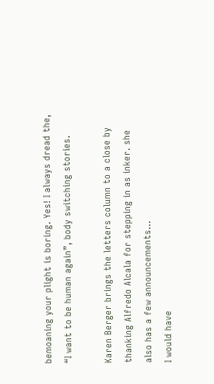bemoaning your plight is boring. Yes! I always dread the, “I want to be human again”, body switching stories.

Karen Berger brings the letters column to a close by thanking Alfredo Alcala for stepping in as inker. she also has a few announcements…
I would have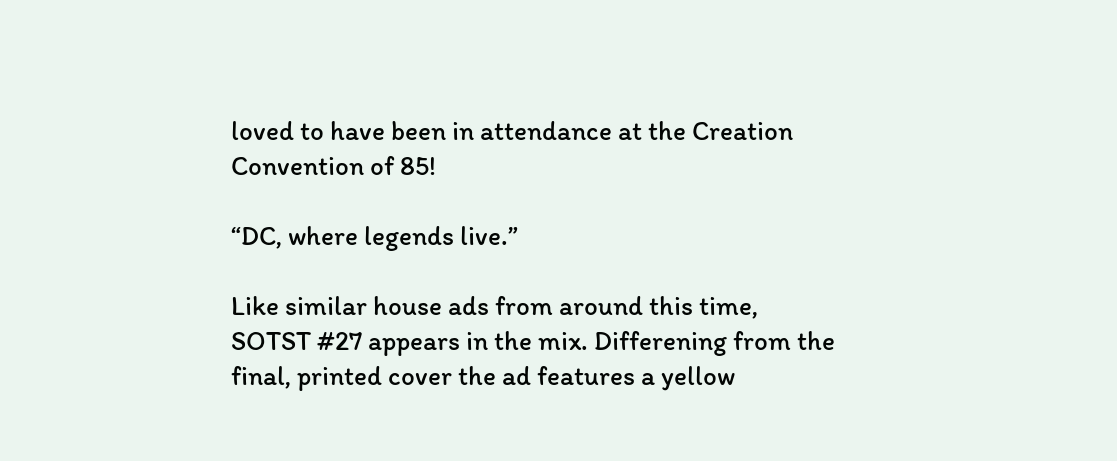loved to have been in attendance at the Creation Convention of 85!

“DC, where legends live.”

Like similar house ads from around this time, SOTST #27 appears in the mix. Differening from the final, printed cover the ad features a yellow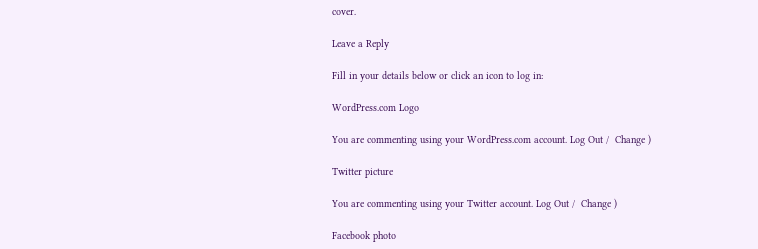cover.

Leave a Reply

Fill in your details below or click an icon to log in:

WordPress.com Logo

You are commenting using your WordPress.com account. Log Out /  Change )

Twitter picture

You are commenting using your Twitter account. Log Out /  Change )

Facebook photo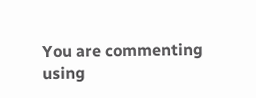You are commenting using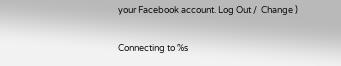your Facebook account. Log Out /  Change )

Connecting to %s